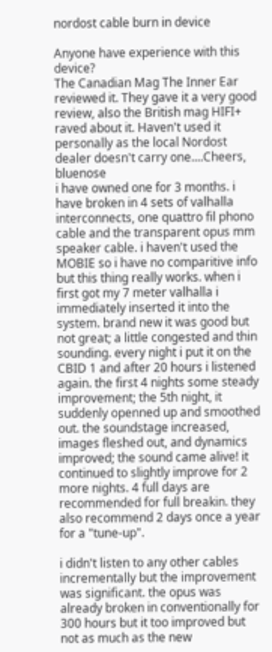nordost cable burn in device

Anyone have experience with this device?
The Canadian Mag The Inner Ear reviewed it. They gave it a very good review, also the British mag HIFI+ raved about it. Haven't used it personally as the local Nordost dealer doesn't carry one....Cheers, bluenose
i have owned one for 3 months. i have broken in 4 sets of valhalla interconnects, one quattro fil phono cable and the transparent opus mm speaker cable. i haven't used the MOBIE so i have no comparitive info but this thing really works. when i first got my 7 meter valhalla i immediately inserted it into the system. brand new it was good but not great; a little congested and thin sounding. every night i put it on the CBID 1 and after 20 hours i listened again. the first 4 nights some steady improvement; the 5th night, it suddenly openned up and smoothed out. the soundstage increased, images fleshed out, and dynamics improved; the sound came alive! it continued to slightly improve for 2 more nights. 4 full days are recommended for full breakin. they also recommend 2 days once a year for a "tune-up".

i didn't listen to any other cables incrementally but the improvement was significant. the opus was already broken in conventionally for 300 hours but it too improved but not as much as the new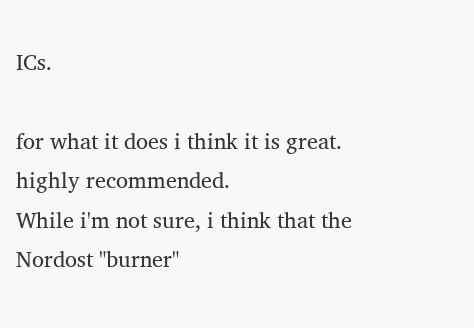ICs.

for what it does i think it is great. highly recommended.
While i'm not sure, i think that the Nordost "burner"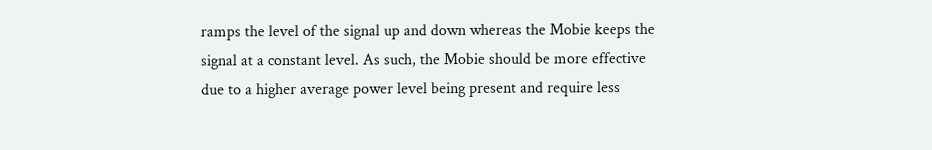ramps the level of the signal up and down whereas the Mobie keeps the signal at a constant level. As such, the Mobie should be more effective due to a higher average power level being present and require less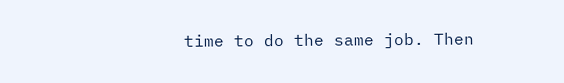time to do the same job. Then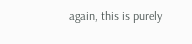again, this is purely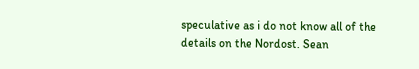speculative as i do not know all of the details on the Nordost. Sean